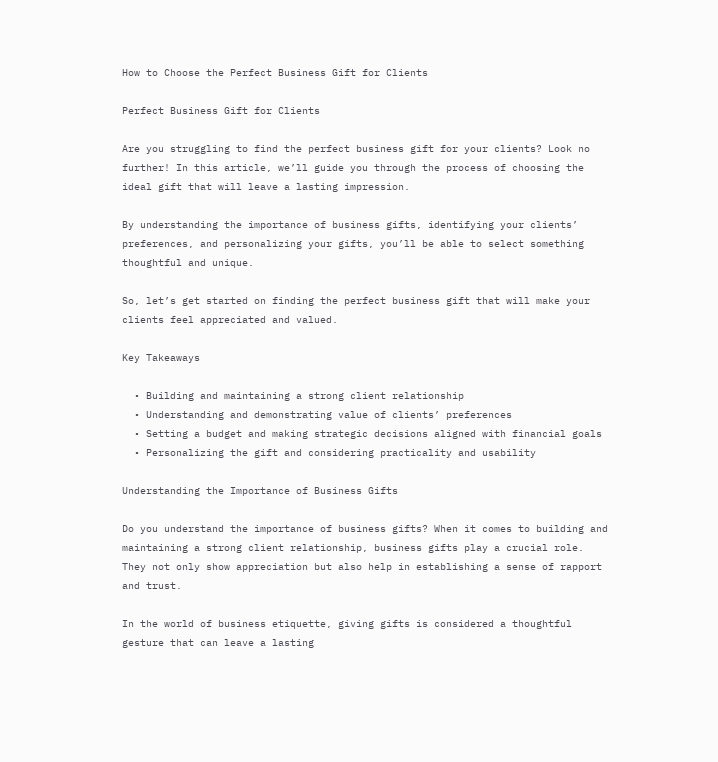How to Choose the Perfect Business Gift for Clients

Perfect Business Gift for Clients

Are you struggling to find the perfect business gift for your clients? Look no further! In this article, we’ll guide you through the process of choosing the ideal gift that will leave a lasting impression.

By understanding the importance of business gifts, identifying your clients’ preferences, and personalizing your gifts, you’ll be able to select something thoughtful and unique.

So, let’s get started on finding the perfect business gift that will make your clients feel appreciated and valued.

Key Takeaways

  • Building and maintaining a strong client relationship
  • Understanding and demonstrating value of clients’ preferences
  • Setting a budget and making strategic decisions aligned with financial goals
  • Personalizing the gift and considering practicality and usability

Understanding the Importance of Business Gifts

Do you understand the importance of business gifts? When it comes to building and maintaining a strong client relationship, business gifts play a crucial role. They not only show appreciation but also help in establishing a sense of rapport and trust.

In the world of business etiquette, giving gifts is considered a thoughtful gesture that can leave a lasting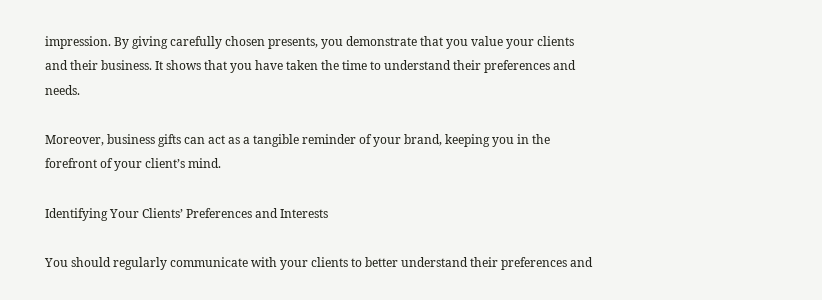impression. By giving carefully chosen presents, you demonstrate that you value your clients and their business. It shows that you have taken the time to understand their preferences and needs.

Moreover, business gifts can act as a tangible reminder of your brand, keeping you in the forefront of your client’s mind.

Identifying Your Clients’ Preferences and Interests

You should regularly communicate with your clients to better understand their preferences and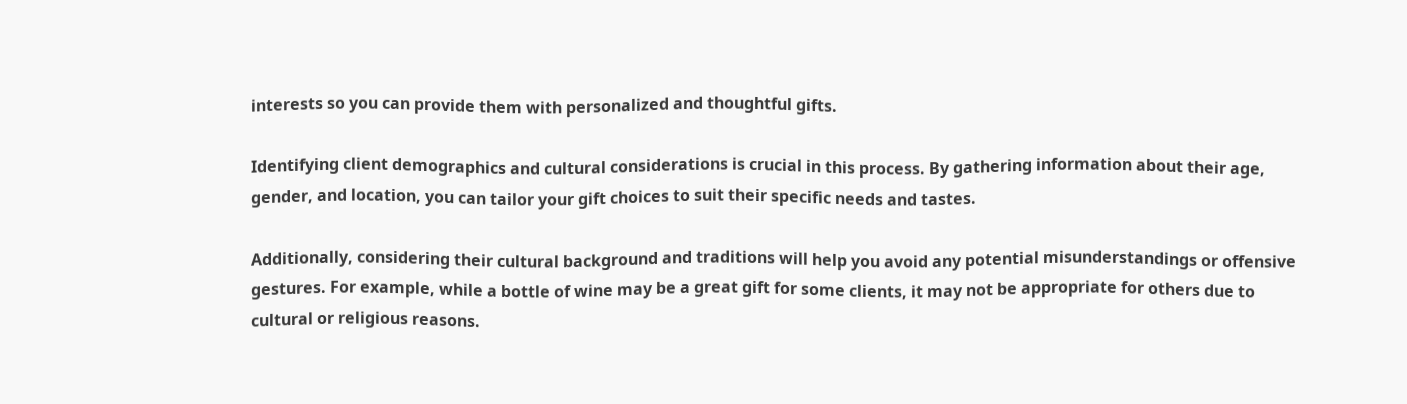interests so you can provide them with personalized and thoughtful gifts.

Identifying client demographics and cultural considerations is crucial in this process. By gathering information about their age, gender, and location, you can tailor your gift choices to suit their specific needs and tastes.

Additionally, considering their cultural background and traditions will help you avoid any potential misunderstandings or offensive gestures. For example, while a bottle of wine may be a great gift for some clients, it may not be appropriate for others due to cultural or religious reasons.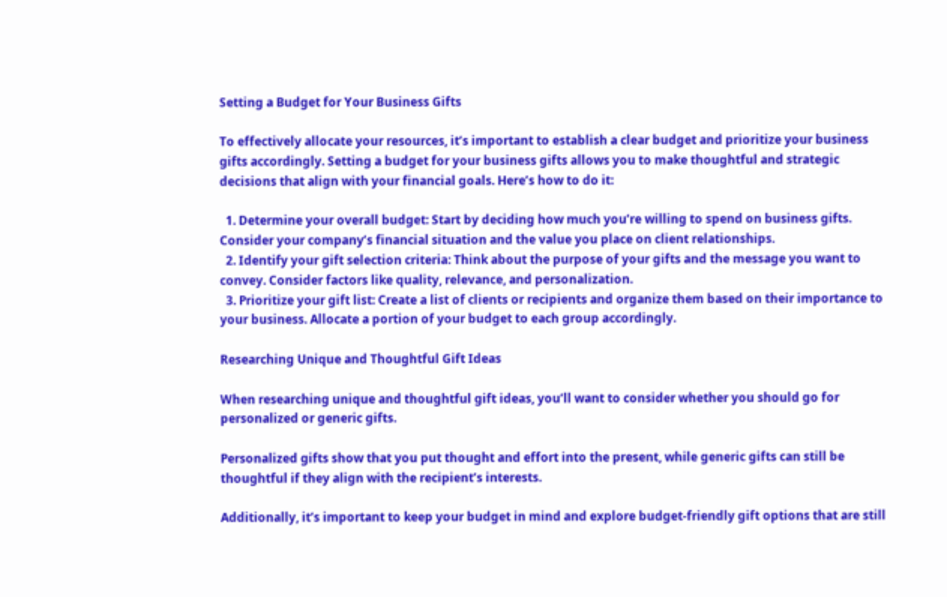Setting a Budget for Your Business Gifts

To effectively allocate your resources, it’s important to establish a clear budget and prioritize your business gifts accordingly. Setting a budget for your business gifts allows you to make thoughtful and strategic decisions that align with your financial goals. Here’s how to do it:

  1. Determine your overall budget: Start by deciding how much you’re willing to spend on business gifts. Consider your company’s financial situation and the value you place on client relationships.
  2. Identify your gift selection criteria: Think about the purpose of your gifts and the message you want to convey. Consider factors like quality, relevance, and personalization.
  3. Prioritize your gift list: Create a list of clients or recipients and organize them based on their importance to your business. Allocate a portion of your budget to each group accordingly.

Researching Unique and Thoughtful Gift Ideas

When researching unique and thoughtful gift ideas, you’ll want to consider whether you should go for personalized or generic gifts.

Personalized gifts show that you put thought and effort into the present, while generic gifts can still be thoughtful if they align with the recipient’s interests.

Additionally, it’s important to keep your budget in mind and explore budget-friendly gift options that are still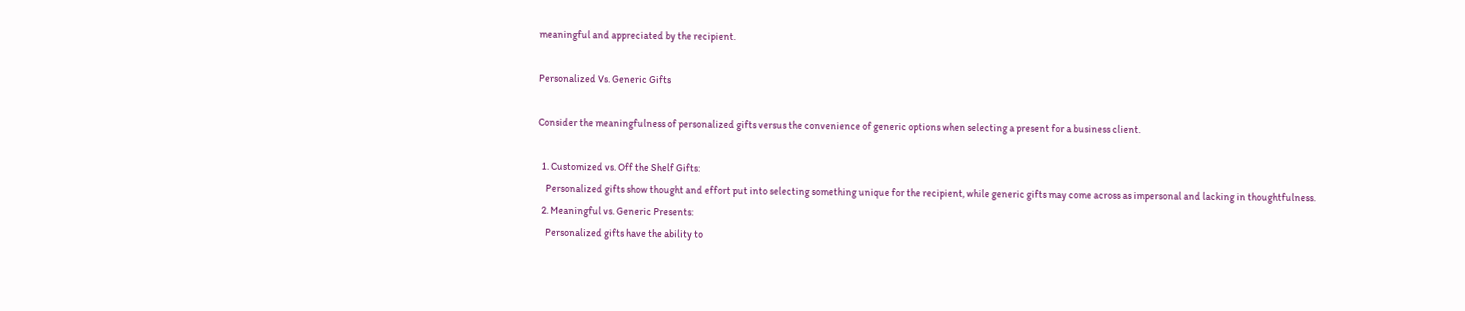meaningful and appreciated by the recipient.

Personalized Vs. Generic Gifts

Consider the meaningfulness of personalized gifts versus the convenience of generic options when selecting a present for a business client.

  1. Customized vs. Off the Shelf Gifts:
    Personalized gifts show thought and effort put into selecting something unique for the recipient, while generic gifts may come across as impersonal and lacking in thoughtfulness.
  2. Meaningful vs. Generic Presents:
    Personalized gifts have the ability to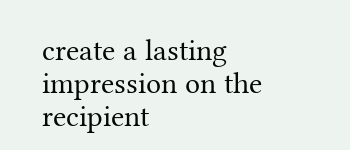create a lasting impression on the recipient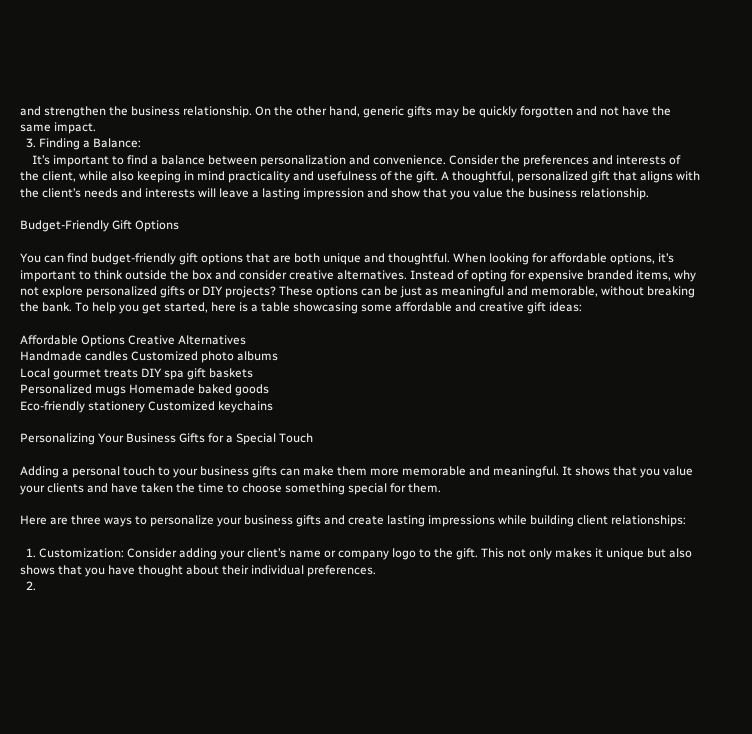and strengthen the business relationship. On the other hand, generic gifts may be quickly forgotten and not have the same impact.
  3. Finding a Balance:
    It’s important to find a balance between personalization and convenience. Consider the preferences and interests of the client, while also keeping in mind practicality and usefulness of the gift. A thoughtful, personalized gift that aligns with the client’s needs and interests will leave a lasting impression and show that you value the business relationship.

Budget-Friendly Gift Options

You can find budget-friendly gift options that are both unique and thoughtful. When looking for affordable options, it’s important to think outside the box and consider creative alternatives. Instead of opting for expensive branded items, why not explore personalized gifts or DIY projects? These options can be just as meaningful and memorable, without breaking the bank. To help you get started, here is a table showcasing some affordable and creative gift ideas:

Affordable Options Creative Alternatives
Handmade candles Customized photo albums
Local gourmet treats DIY spa gift baskets
Personalized mugs Homemade baked goods
Eco-friendly stationery Customized keychains

Personalizing Your Business Gifts for a Special Touch

Adding a personal touch to your business gifts can make them more memorable and meaningful. It shows that you value your clients and have taken the time to choose something special for them.

Here are three ways to personalize your business gifts and create lasting impressions while building client relationships:

  1. Customization: Consider adding your client’s name or company logo to the gift. This not only makes it unique but also shows that you have thought about their individual preferences.
  2.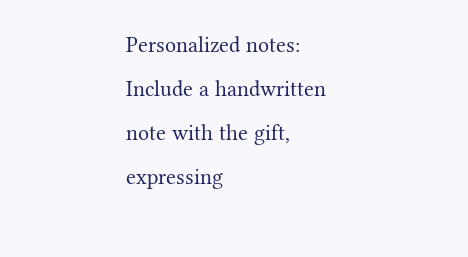Personalized notes: Include a handwritten note with the gift, expressing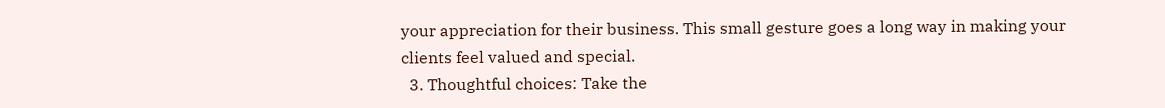your appreciation for their business. This small gesture goes a long way in making your clients feel valued and special.
  3. Thoughtful choices: Take the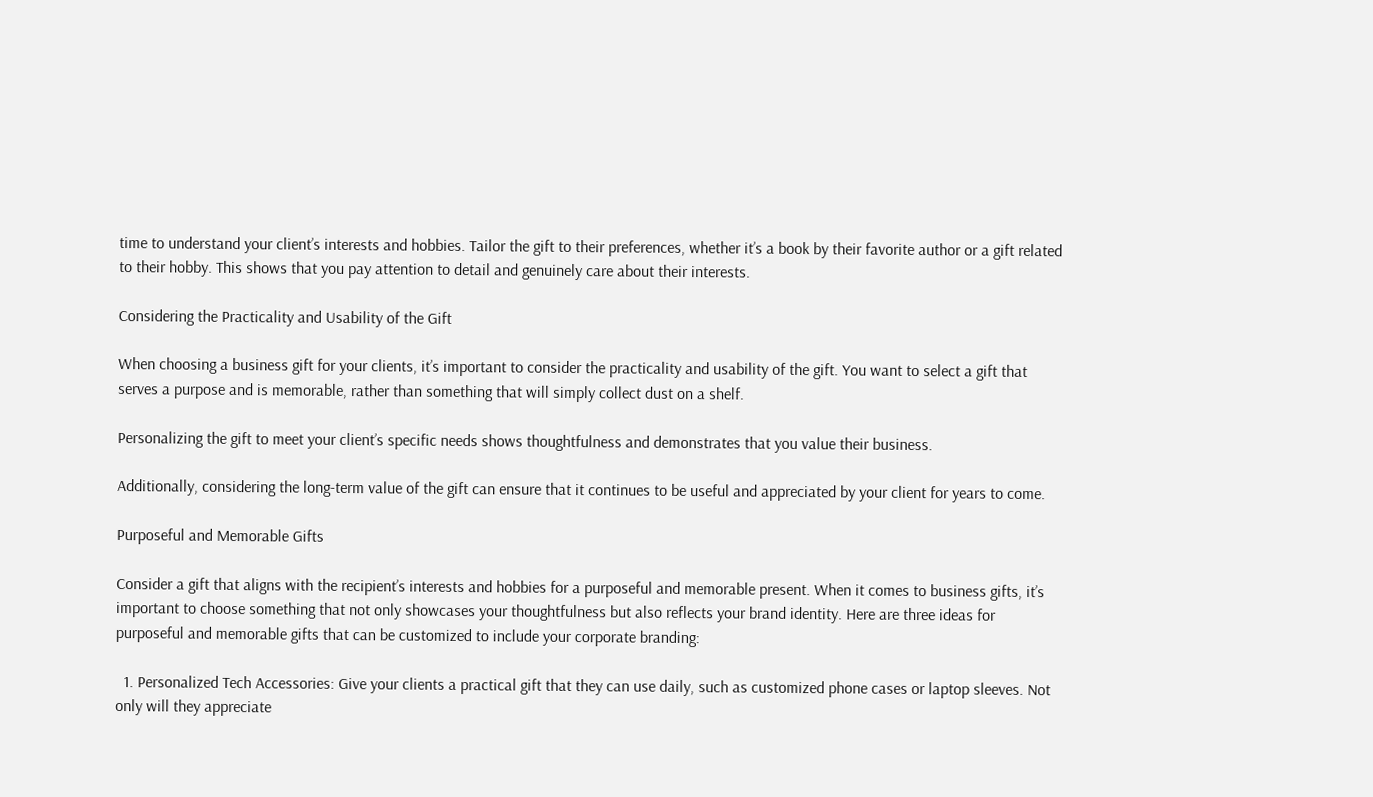time to understand your client’s interests and hobbies. Tailor the gift to their preferences, whether it’s a book by their favorite author or a gift related to their hobby. This shows that you pay attention to detail and genuinely care about their interests.

Considering the Practicality and Usability of the Gift

When choosing a business gift for your clients, it’s important to consider the practicality and usability of the gift. You want to select a gift that serves a purpose and is memorable, rather than something that will simply collect dust on a shelf.

Personalizing the gift to meet your client’s specific needs shows thoughtfulness and demonstrates that you value their business.

Additionally, considering the long-term value of the gift can ensure that it continues to be useful and appreciated by your client for years to come.

Purposeful and Memorable Gifts

Consider a gift that aligns with the recipient’s interests and hobbies for a purposeful and memorable present. When it comes to business gifts, it’s important to choose something that not only showcases your thoughtfulness but also reflects your brand identity. Here are three ideas for purposeful and memorable gifts that can be customized to include your corporate branding:

  1. Personalized Tech Accessories: Give your clients a practical gift that they can use daily, such as customized phone cases or laptop sleeves. Not only will they appreciate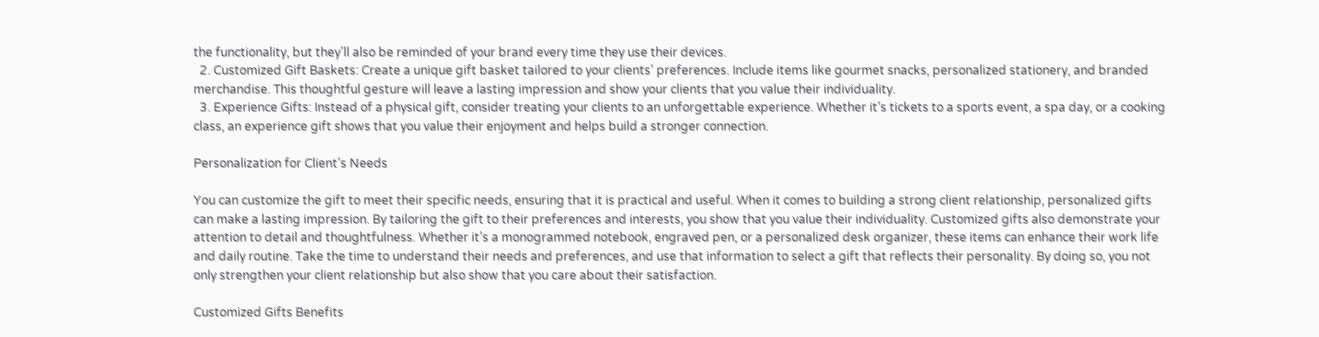the functionality, but they’ll also be reminded of your brand every time they use their devices.
  2. Customized Gift Baskets: Create a unique gift basket tailored to your clients’ preferences. Include items like gourmet snacks, personalized stationery, and branded merchandise. This thoughtful gesture will leave a lasting impression and show your clients that you value their individuality.
  3. Experience Gifts: Instead of a physical gift, consider treating your clients to an unforgettable experience. Whether it’s tickets to a sports event, a spa day, or a cooking class, an experience gift shows that you value their enjoyment and helps build a stronger connection.

Personalization for Client’s Needs

You can customize the gift to meet their specific needs, ensuring that it is practical and useful. When it comes to building a strong client relationship, personalized gifts can make a lasting impression. By tailoring the gift to their preferences and interests, you show that you value their individuality. Customized gifts also demonstrate your attention to detail and thoughtfulness. Whether it’s a monogrammed notebook, engraved pen, or a personalized desk organizer, these items can enhance their work life and daily routine. Take the time to understand their needs and preferences, and use that information to select a gift that reflects their personality. By doing so, you not only strengthen your client relationship but also show that you care about their satisfaction.

Customized Gifts Benefits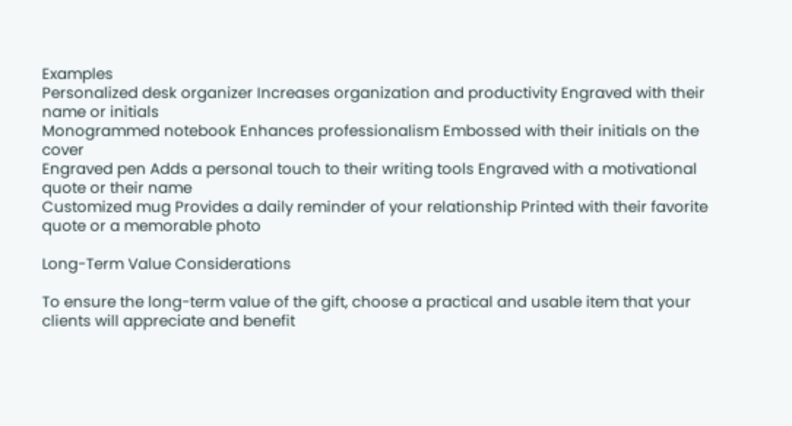Examples
Personalized desk organizer Increases organization and productivity Engraved with their name or initials
Monogrammed notebook Enhances professionalism Embossed with their initials on the cover
Engraved pen Adds a personal touch to their writing tools Engraved with a motivational quote or their name
Customized mug Provides a daily reminder of your relationship Printed with their favorite quote or a memorable photo

Long-Term Value Considerations

To ensure the long-term value of the gift, choose a practical and usable item that your clients will appreciate and benefit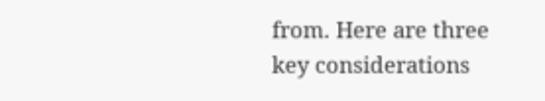from. Here are three key considerations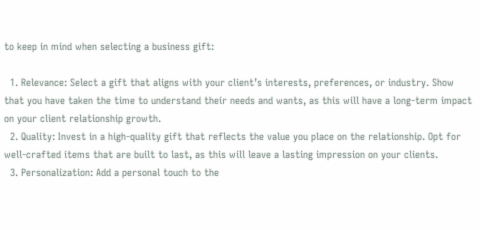to keep in mind when selecting a business gift:

  1. Relevance: Select a gift that aligns with your client’s interests, preferences, or industry. Show that you have taken the time to understand their needs and wants, as this will have a long-term impact on your client relationship growth.
  2. Quality: Invest in a high-quality gift that reflects the value you place on the relationship. Opt for well-crafted items that are built to last, as this will leave a lasting impression on your clients.
  3. Personalization: Add a personal touch to the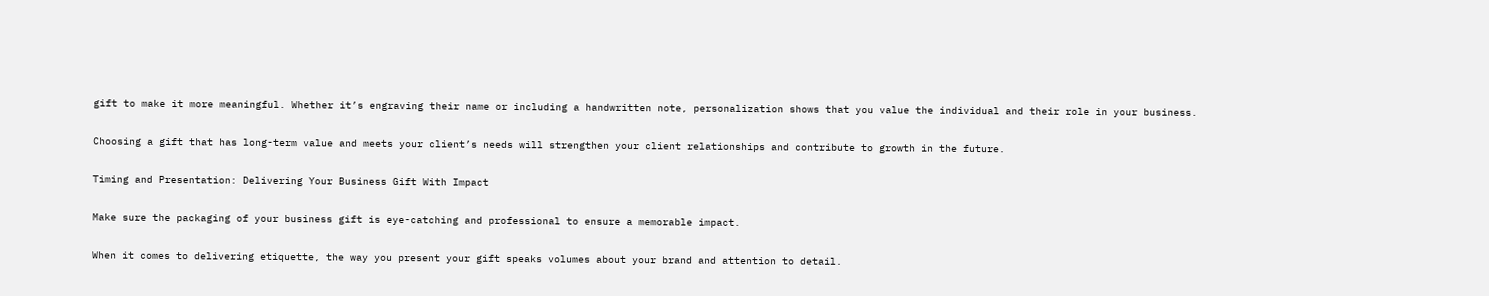gift to make it more meaningful. Whether it’s engraving their name or including a handwritten note, personalization shows that you value the individual and their role in your business.

Choosing a gift that has long-term value and meets your client’s needs will strengthen your client relationships and contribute to growth in the future.

Timing and Presentation: Delivering Your Business Gift With Impact

Make sure the packaging of your business gift is eye-catching and professional to ensure a memorable impact.

When it comes to delivering etiquette, the way you present your gift speaks volumes about your brand and attention to detail.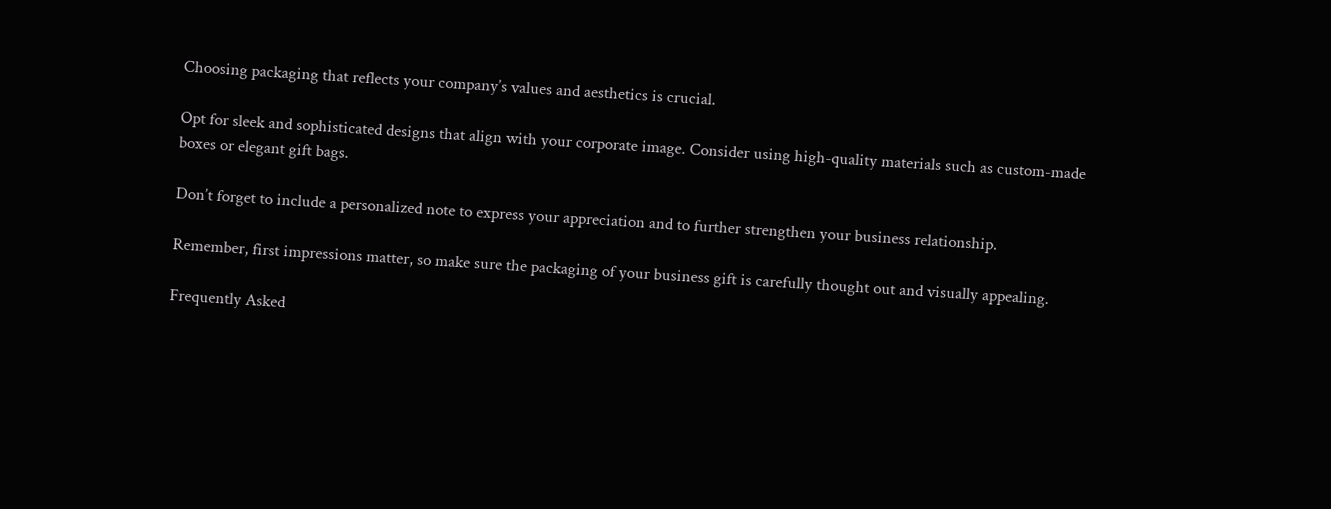Choosing packaging that reflects your company’s values and aesthetics is crucial.

Opt for sleek and sophisticated designs that align with your corporate image. Consider using high-quality materials such as custom-made boxes or elegant gift bags.

Don’t forget to include a personalized note to express your appreciation and to further strengthen your business relationship.

Remember, first impressions matter, so make sure the packaging of your business gift is carefully thought out and visually appealing.

Frequently Asked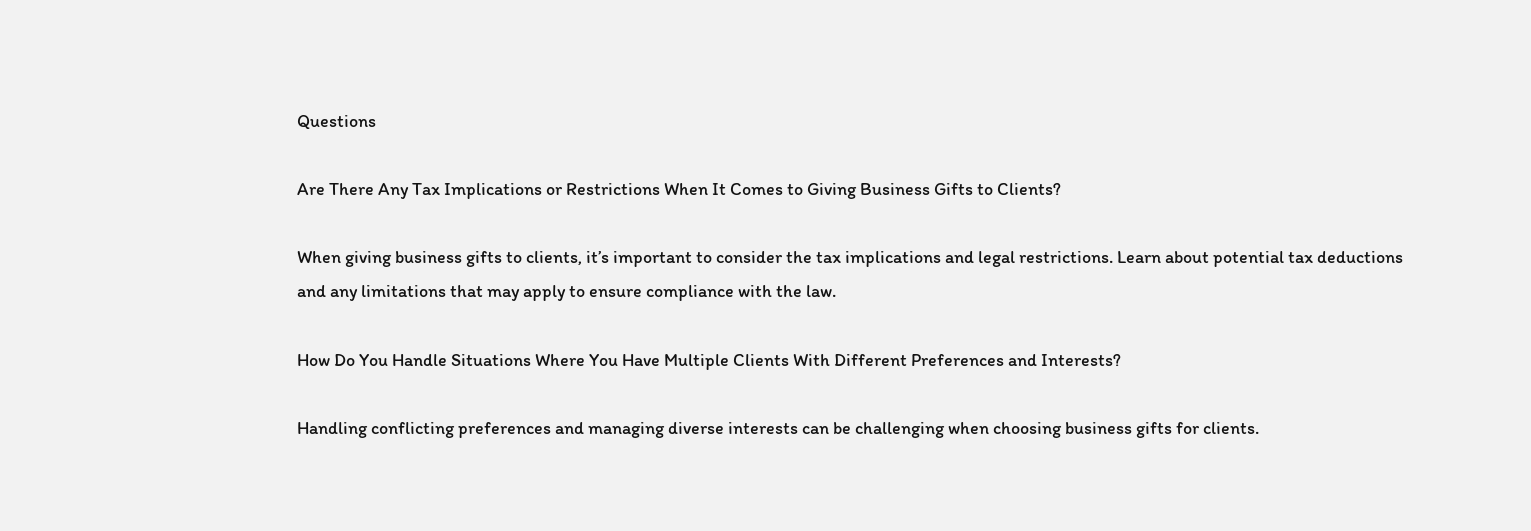Questions

Are There Any Tax Implications or Restrictions When It Comes to Giving Business Gifts to Clients?

When giving business gifts to clients, it’s important to consider the tax implications and legal restrictions. Learn about potential tax deductions and any limitations that may apply to ensure compliance with the law.

How Do You Handle Situations Where You Have Multiple Clients With Different Preferences and Interests?

Handling conflicting preferences and managing diverse interests can be challenging when choosing business gifts for clients.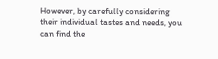However, by carefully considering their individual tastes and needs, you can find the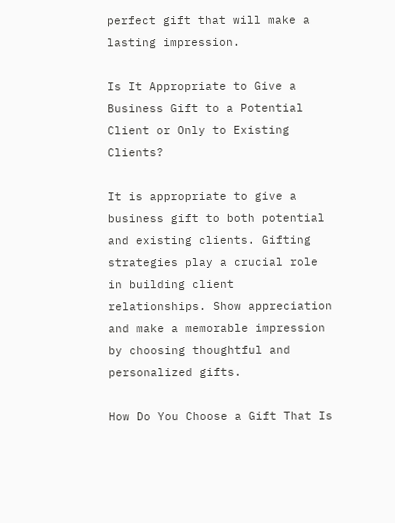perfect gift that will make a lasting impression.

Is It Appropriate to Give a Business Gift to a Potential Client or Only to Existing Clients?

It is appropriate to give a business gift to both potential and existing clients. Gifting strategies play a crucial role in building client relationships. Show appreciation and make a memorable impression by choosing thoughtful and personalized gifts.

How Do You Choose a Gift That Is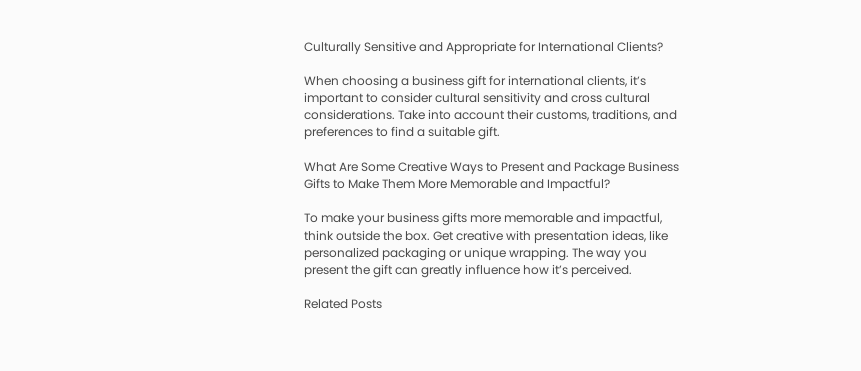Culturally Sensitive and Appropriate for International Clients?

When choosing a business gift for international clients, it’s important to consider cultural sensitivity and cross cultural considerations. Take into account their customs, traditions, and preferences to find a suitable gift.

What Are Some Creative Ways to Present and Package Business Gifts to Make Them More Memorable and Impactful?

To make your business gifts more memorable and impactful, think outside the box. Get creative with presentation ideas, like personalized packaging or unique wrapping. The way you present the gift can greatly influence how it’s perceived.

Related Posts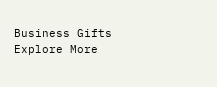Business Gifts
Explore More